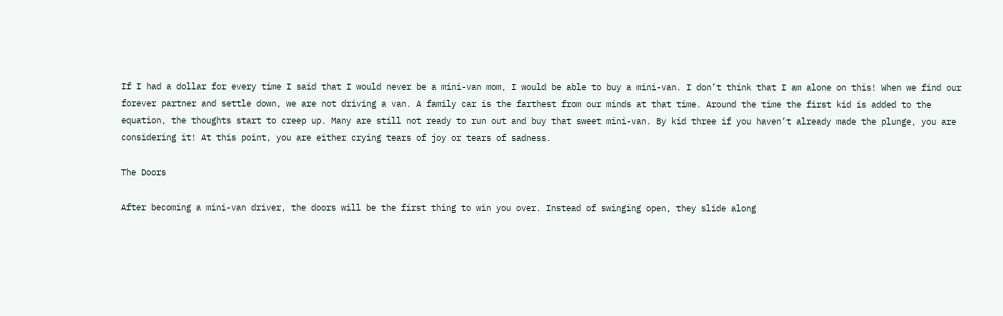If I had a dollar for every time I said that I would never be a mini-van mom, I would be able to buy a mini-van. I don’t think that I am alone on this! When we find our forever partner and settle down, we are not driving a van. A family car is the farthest from our minds at that time. Around the time the first kid is added to the equation, the thoughts start to creep up. Many are still not ready to run out and buy that sweet mini-van. By kid three if you haven’t already made the plunge, you are considering it! At this point, you are either crying tears of joy or tears of sadness.

The Doors

After becoming a mini-van driver, the doors will be the first thing to win you over. Instead of swinging open, they slide along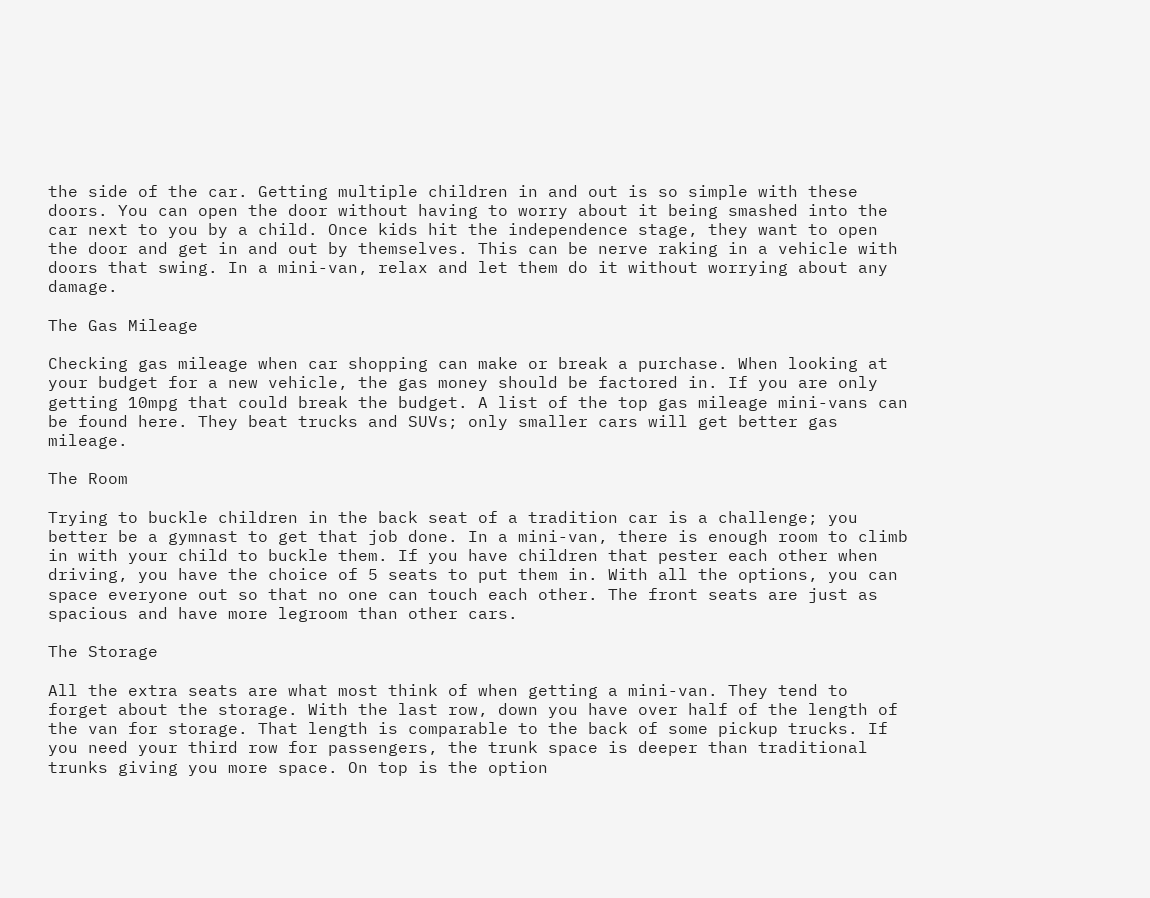the side of the car. Getting multiple children in and out is so simple with these doors. You can open the door without having to worry about it being smashed into the car next to you by a child. Once kids hit the independence stage, they want to open the door and get in and out by themselves. This can be nerve raking in a vehicle with doors that swing. In a mini-van, relax and let them do it without worrying about any damage.

The Gas Mileage

Checking gas mileage when car shopping can make or break a purchase. When looking at your budget for a new vehicle, the gas money should be factored in. If you are only getting 10mpg that could break the budget. A list of the top gas mileage mini-vans can be found here. They beat trucks and SUVs; only smaller cars will get better gas mileage.

The Room

Trying to buckle children in the back seat of a tradition car is a challenge; you better be a gymnast to get that job done. In a mini-van, there is enough room to climb in with your child to buckle them. If you have children that pester each other when driving, you have the choice of 5 seats to put them in. With all the options, you can space everyone out so that no one can touch each other. The front seats are just as spacious and have more legroom than other cars.

The Storage

All the extra seats are what most think of when getting a mini-van. They tend to forget about the storage. With the last row, down you have over half of the length of the van for storage. That length is comparable to the back of some pickup trucks. If you need your third row for passengers, the trunk space is deeper than traditional trunks giving you more space. On top is the option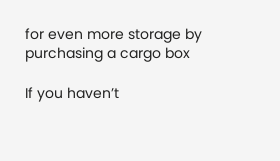for even more storage by purchasing a cargo box

If you haven’t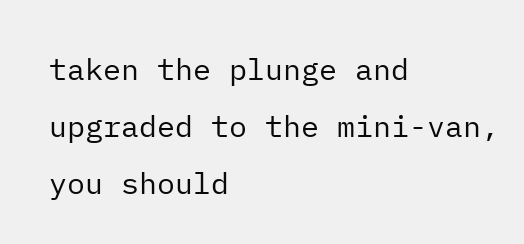taken the plunge and upgraded to the mini-van, you should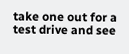take one out for a test drive and see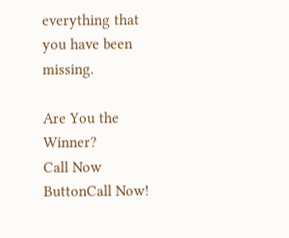everything that you have been missing.

Are You the Winner?
Call Now ButtonCall Now!